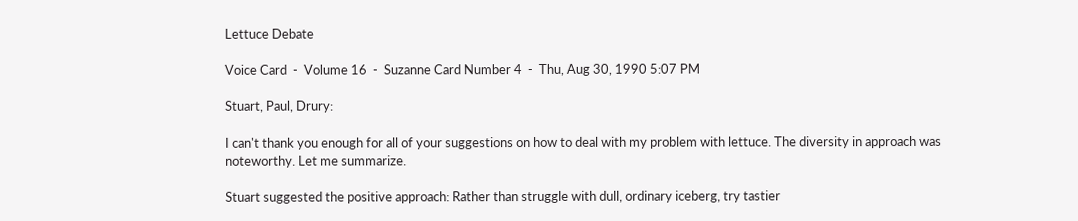Lettuce Debate

Voice Card  -  Volume 16  -  Suzanne Card Number 4  -  Thu, Aug 30, 1990 5:07 PM

Stuart, Paul, Drury:

I can't thank you enough for all of your suggestions on how to deal with my problem with lettuce. The diversity in approach was noteworthy. Let me summarize.

Stuart suggested the positive approach: Rather than struggle with dull, ordinary iceberg, try tastier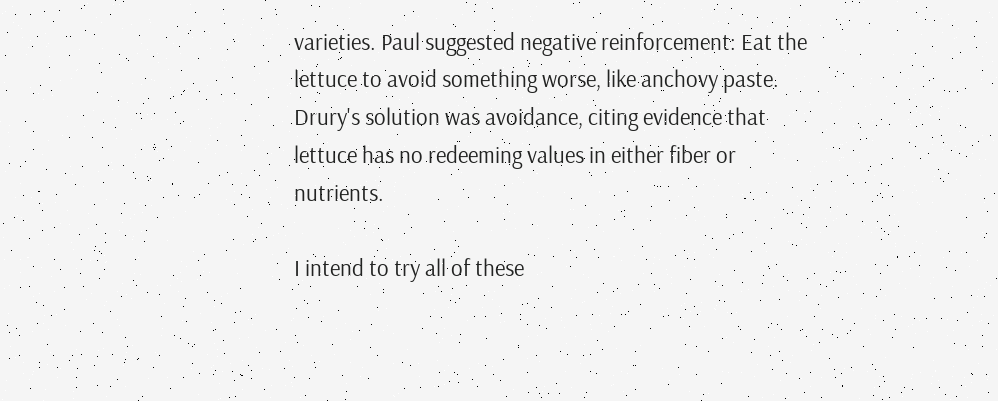varieties. Paul suggested negative reinforcement: Eat the lettuce to avoid something worse, like anchovy paste. Drury's solution was avoidance, citing evidence that lettuce has no redeeming values in either fiber or nutrients.

I intend to try all of these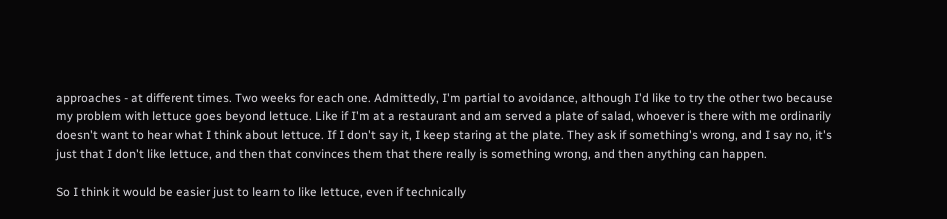approaches - at different times. Two weeks for each one. Admittedly, I'm partial to avoidance, although I'd like to try the other two because my problem with lettuce goes beyond lettuce. Like if I'm at a restaurant and am served a plate of salad, whoever is there with me ordinarily doesn't want to hear what I think about lettuce. If I don't say it, I keep staring at the plate. They ask if something's wrong, and I say no, it's just that I don't like lettuce, and then that convinces them that there really is something wrong, and then anything can happen.

So I think it would be easier just to learn to like lettuce, even if technically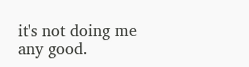it's not doing me any good.